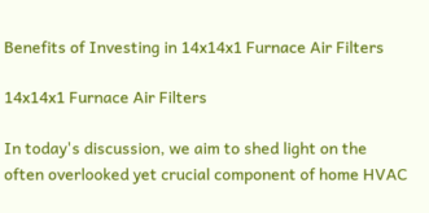Benefits of Investing in 14x14x1 Furnace Air Filters

14x14x1 Furnace Air Filters

In today's discussion, we aim to shed light on the often overlooked yet crucial component of home HVAC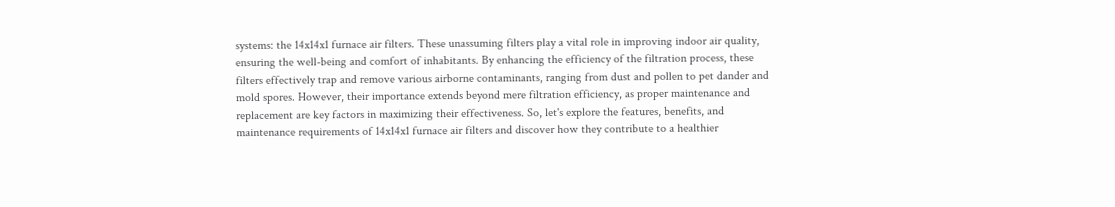systems: the 14x14x1 furnace air filters. These unassuming filters play a vital role in improving indoor air quality, ensuring the well-being and comfort of inhabitants. By enhancing the efficiency of the filtration process, these filters effectively trap and remove various airborne contaminants, ranging from dust and pollen to pet dander and mold spores. However, their importance extends beyond mere filtration efficiency, as proper maintenance and replacement are key factors in maximizing their effectiveness. So, let's explore the features, benefits, and maintenance requirements of 14x14x1 furnace air filters and discover how they contribute to a healthier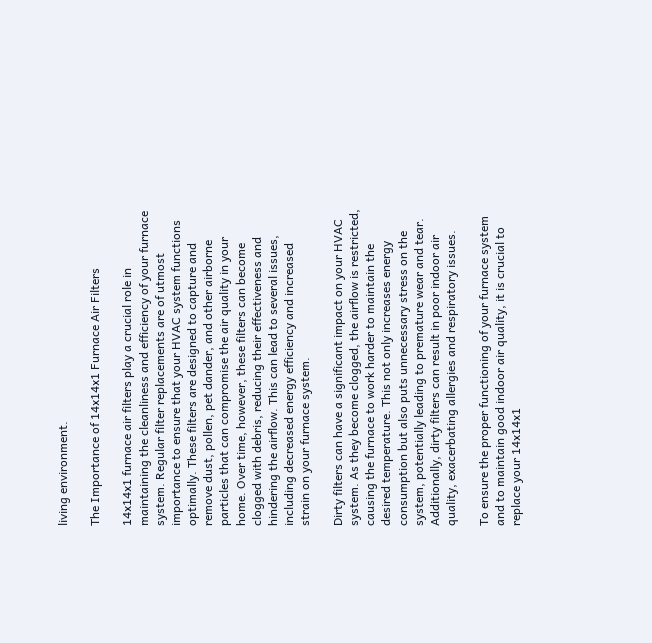living environment.

The Importance of 14x14x1 Furnace Air Filters

14x14x1 furnace air filters play a crucial role in maintaining the cleanliness and efficiency of your furnace system. Regular filter replacements are of utmost importance to ensure that your HVAC system functions optimally. These filters are designed to capture and remove dust, pollen, pet dander, and other airborne particles that can compromise the air quality in your home. Over time, however, these filters can become clogged with debris, reducing their effectiveness and hindering the airflow. This can lead to several issues, including decreased energy efficiency and increased strain on your furnace system.

Dirty filters can have a significant impact on your HVAC system. As they become clogged, the airflow is restricted, causing the furnace to work harder to maintain the desired temperature. This not only increases energy consumption but also puts unnecessary stress on the system, potentially leading to premature wear and tear. Additionally, dirty filters can result in poor indoor air quality, exacerbating allergies and respiratory issues.

To ensure the proper functioning of your furnace system and to maintain good indoor air quality, it is crucial to replace your 14x14x1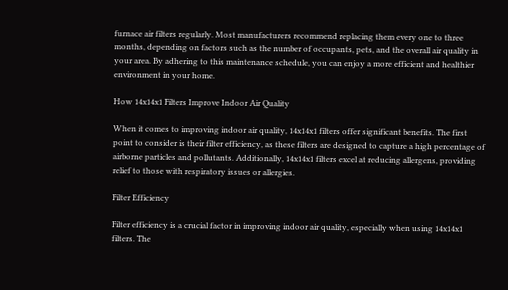furnace air filters regularly. Most manufacturers recommend replacing them every one to three months, depending on factors such as the number of occupants, pets, and the overall air quality in your area. By adhering to this maintenance schedule, you can enjoy a more efficient and healthier environment in your home.

How 14x14x1 Filters Improve Indoor Air Quality

When it comes to improving indoor air quality, 14x14x1 filters offer significant benefits. The first point to consider is their filter efficiency, as these filters are designed to capture a high percentage of airborne particles and pollutants. Additionally, 14x14x1 filters excel at reducing allergens, providing relief to those with respiratory issues or allergies.

Filter Efficiency

Filter efficiency is a crucial factor in improving indoor air quality, especially when using 14x14x1 filters. The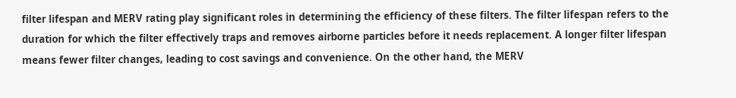filter lifespan and MERV rating play significant roles in determining the efficiency of these filters. The filter lifespan refers to the duration for which the filter effectively traps and removes airborne particles before it needs replacement. A longer filter lifespan means fewer filter changes, leading to cost savings and convenience. On the other hand, the MERV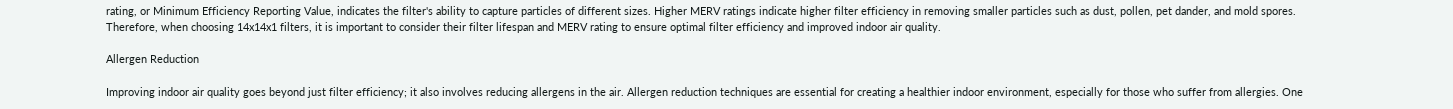rating, or Minimum Efficiency Reporting Value, indicates the filter's ability to capture particles of different sizes. Higher MERV ratings indicate higher filter efficiency in removing smaller particles such as dust, pollen, pet dander, and mold spores. Therefore, when choosing 14x14x1 filters, it is important to consider their filter lifespan and MERV rating to ensure optimal filter efficiency and improved indoor air quality.

Allergen Reduction

Improving indoor air quality goes beyond just filter efficiency; it also involves reducing allergens in the air. Allergen reduction techniques are essential for creating a healthier indoor environment, especially for those who suffer from allergies. One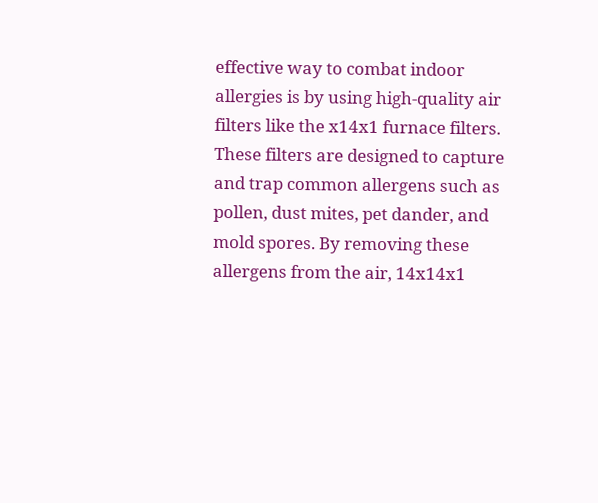effective way to combat indoor allergies is by using high-quality air filters like the x14x1 furnace filters. These filters are designed to capture and trap common allergens such as pollen, dust mites, pet dander, and mold spores. By removing these allergens from the air, 14x14x1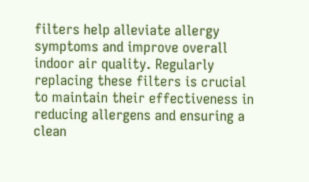filters help alleviate allergy symptoms and improve overall indoor air quality. Regularly replacing these filters is crucial to maintain their effectiveness in reducing allergens and ensuring a clean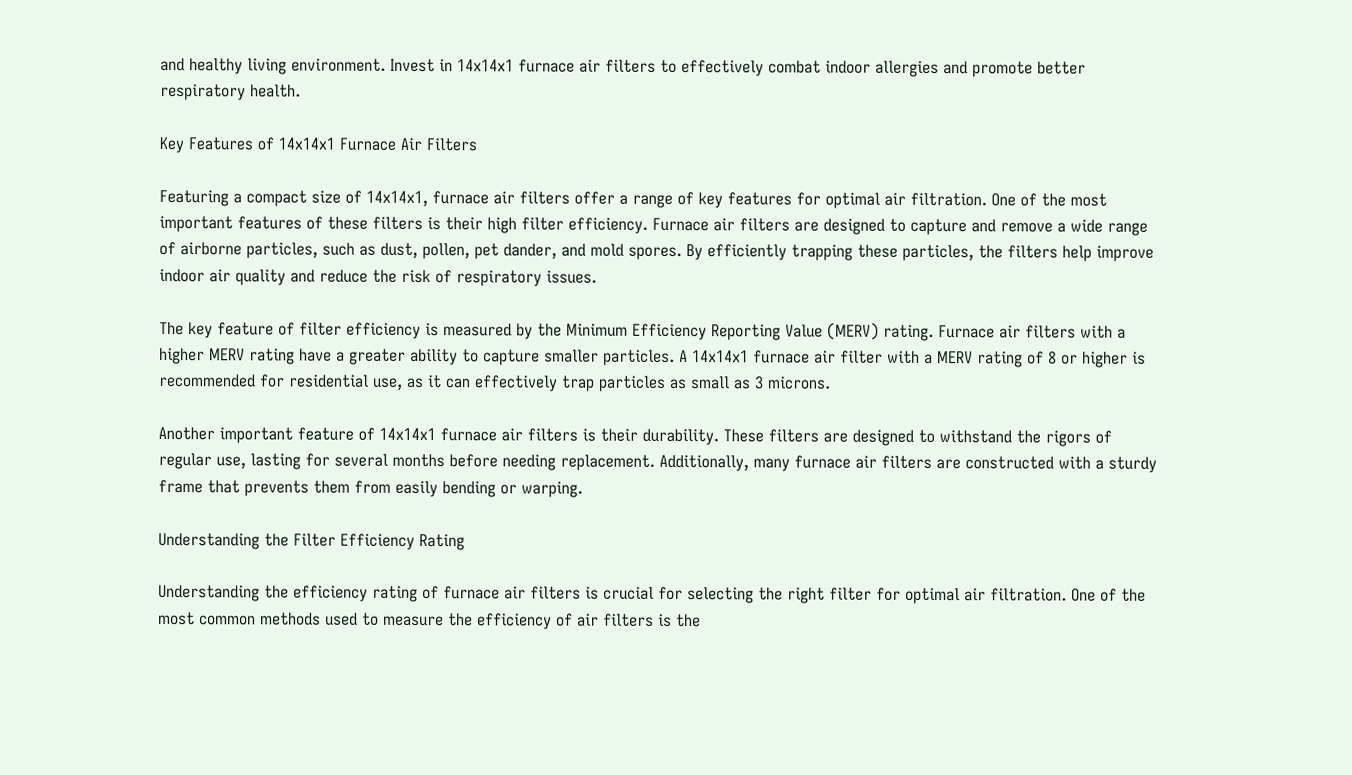and healthy living environment. Invest in 14x14x1 furnace air filters to effectively combat indoor allergies and promote better respiratory health.

Key Features of 14x14x1 Furnace Air Filters

Featuring a compact size of 14x14x1, furnace air filters offer a range of key features for optimal air filtration. One of the most important features of these filters is their high filter efficiency. Furnace air filters are designed to capture and remove a wide range of airborne particles, such as dust, pollen, pet dander, and mold spores. By efficiently trapping these particles, the filters help improve indoor air quality and reduce the risk of respiratory issues.

The key feature of filter efficiency is measured by the Minimum Efficiency Reporting Value (MERV) rating. Furnace air filters with a higher MERV rating have a greater ability to capture smaller particles. A 14x14x1 furnace air filter with a MERV rating of 8 or higher is recommended for residential use, as it can effectively trap particles as small as 3 microns.

Another important feature of 14x14x1 furnace air filters is their durability. These filters are designed to withstand the rigors of regular use, lasting for several months before needing replacement. Additionally, many furnace air filters are constructed with a sturdy frame that prevents them from easily bending or warping.

Understanding the Filter Efficiency Rating

Understanding the efficiency rating of furnace air filters is crucial for selecting the right filter for optimal air filtration. One of the most common methods used to measure the efficiency of air filters is the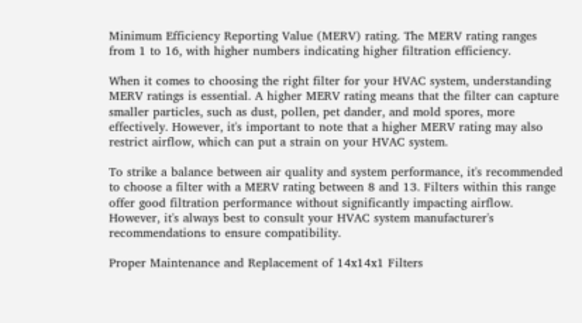Minimum Efficiency Reporting Value (MERV) rating. The MERV rating ranges from 1 to 16, with higher numbers indicating higher filtration efficiency.

When it comes to choosing the right filter for your HVAC system, understanding MERV ratings is essential. A higher MERV rating means that the filter can capture smaller particles, such as dust, pollen, pet dander, and mold spores, more effectively. However, it's important to note that a higher MERV rating may also restrict airflow, which can put a strain on your HVAC system.

To strike a balance between air quality and system performance, it's recommended to choose a filter with a MERV rating between 8 and 13. Filters within this range offer good filtration performance without significantly impacting airflow. However, it's always best to consult your HVAC system manufacturer's recommendations to ensure compatibility.

Proper Maintenance and Replacement of 14x14x1 Filters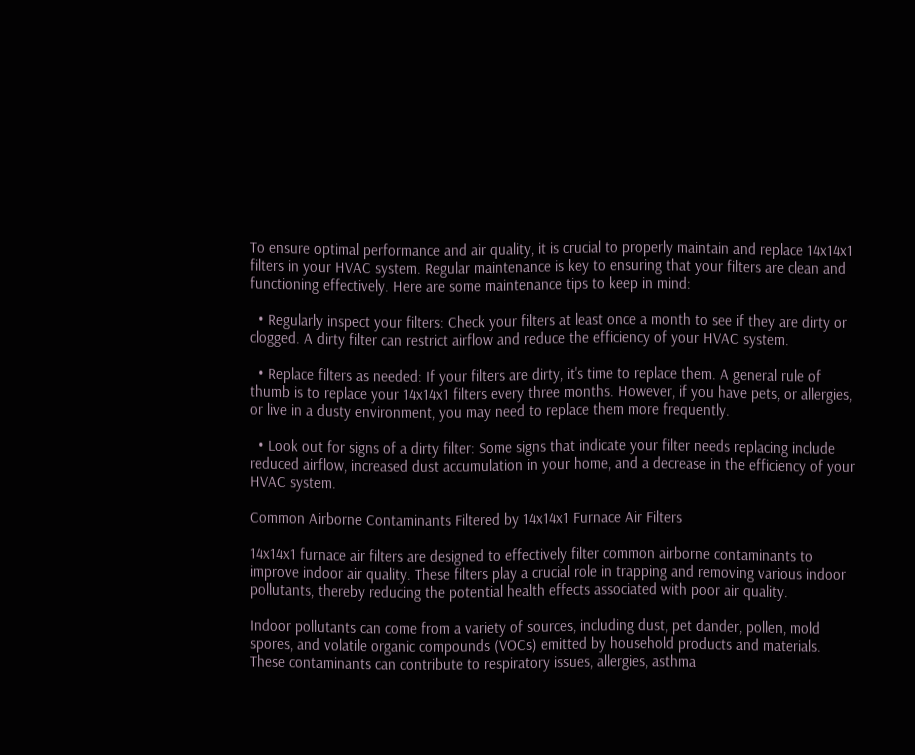To ensure optimal performance and air quality, it is crucial to properly maintain and replace 14x14x1 filters in your HVAC system. Regular maintenance is key to ensuring that your filters are clean and functioning effectively. Here are some maintenance tips to keep in mind:

  • Regularly inspect your filters: Check your filters at least once a month to see if they are dirty or clogged. A dirty filter can restrict airflow and reduce the efficiency of your HVAC system.

  • Replace filters as needed: If your filters are dirty, it's time to replace them. A general rule of thumb is to replace your 14x14x1 filters every three months. However, if you have pets, or allergies, or live in a dusty environment, you may need to replace them more frequently.

  • Look out for signs of a dirty filter: Some signs that indicate your filter needs replacing include reduced airflow, increased dust accumulation in your home, and a decrease in the efficiency of your HVAC system.

Common Airborne Contaminants Filtered by 14x14x1 Furnace Air Filters

14x14x1 furnace air filters are designed to effectively filter common airborne contaminants to improve indoor air quality. These filters play a crucial role in trapping and removing various indoor pollutants, thereby reducing the potential health effects associated with poor air quality.

Indoor pollutants can come from a variety of sources, including dust, pet dander, pollen, mold spores, and volatile organic compounds (VOCs) emitted by household products and materials. These contaminants can contribute to respiratory issues, allergies, asthma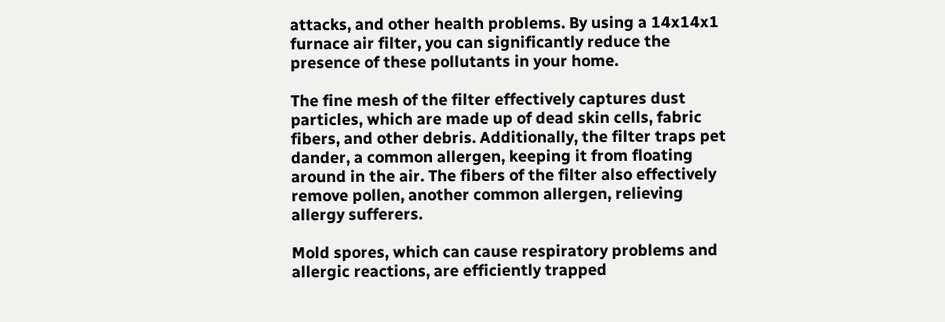attacks, and other health problems. By using a 14x14x1 furnace air filter, you can significantly reduce the presence of these pollutants in your home.

The fine mesh of the filter effectively captures dust particles, which are made up of dead skin cells, fabric fibers, and other debris. Additionally, the filter traps pet dander, a common allergen, keeping it from floating around in the air. The fibers of the filter also effectively remove pollen, another common allergen, relieving allergy sufferers.

Mold spores, which can cause respiratory problems and allergic reactions, are efficiently trapped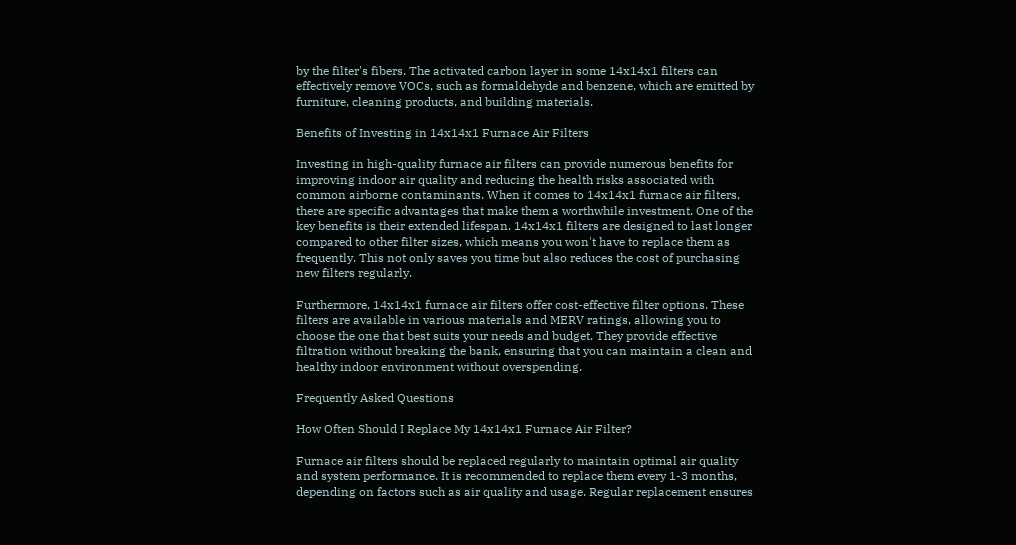by the filter's fibers. The activated carbon layer in some 14x14x1 filters can effectively remove VOCs, such as formaldehyde and benzene, which are emitted by furniture, cleaning products, and building materials.

Benefits of Investing in 14x14x1 Furnace Air Filters

Investing in high-quality furnace air filters can provide numerous benefits for improving indoor air quality and reducing the health risks associated with common airborne contaminants. When it comes to 14x14x1 furnace air filters, there are specific advantages that make them a worthwhile investment. One of the key benefits is their extended lifespan. 14x14x1 filters are designed to last longer compared to other filter sizes, which means you won't have to replace them as frequently. This not only saves you time but also reduces the cost of purchasing new filters regularly.

Furthermore, 14x14x1 furnace air filters offer cost-effective filter options. These filters are available in various materials and MERV ratings, allowing you to choose the one that best suits your needs and budget. They provide effective filtration without breaking the bank, ensuring that you can maintain a clean and healthy indoor environment without overspending.

Frequently Asked Questions

How Often Should I Replace My 14x14x1 Furnace Air Filter?

Furnace air filters should be replaced regularly to maintain optimal air quality and system performance. It is recommended to replace them every 1-3 months, depending on factors such as air quality and usage. Regular replacement ensures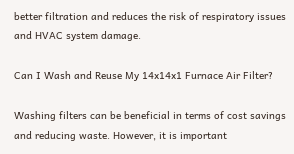better filtration and reduces the risk of respiratory issues and HVAC system damage.

Can I Wash and Reuse My 14x14x1 Furnace Air Filter?

Washing filters can be beneficial in terms of cost savings and reducing waste. However, it is important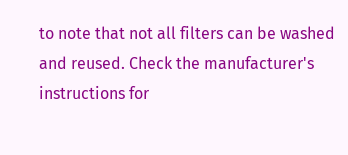to note that not all filters can be washed and reused. Check the manufacturer's instructions for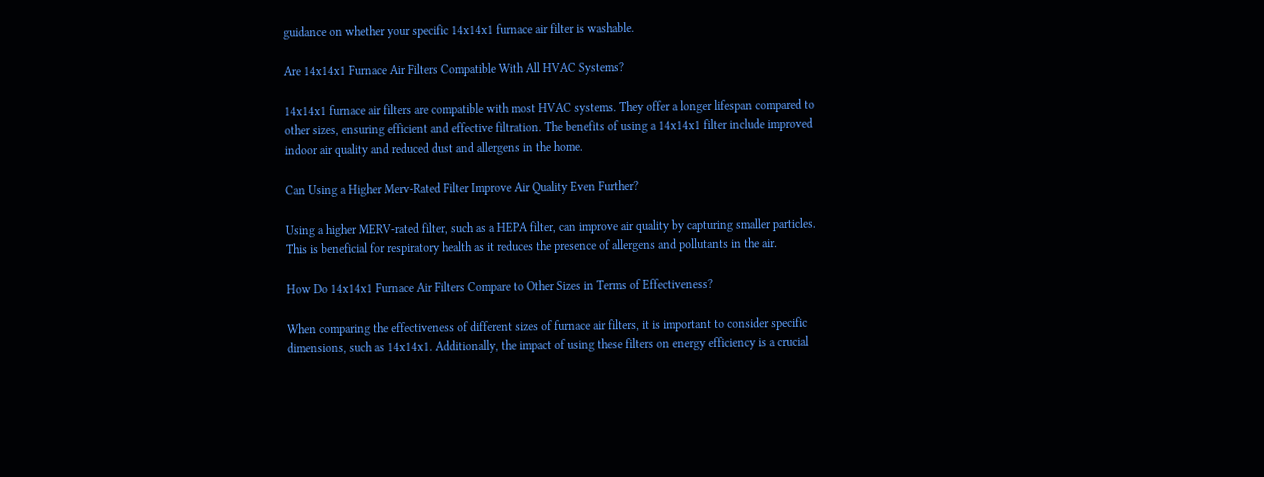guidance on whether your specific 14x14x1 furnace air filter is washable.

Are 14x14x1 Furnace Air Filters Compatible With All HVAC Systems?

14x14x1 furnace air filters are compatible with most HVAC systems. They offer a longer lifespan compared to other sizes, ensuring efficient and effective filtration. The benefits of using a 14x14x1 filter include improved indoor air quality and reduced dust and allergens in the home.

Can Using a Higher Merv-Rated Filter Improve Air Quality Even Further?

Using a higher MERV-rated filter, such as a HEPA filter, can improve air quality by capturing smaller particles. This is beneficial for respiratory health as it reduces the presence of allergens and pollutants in the air.

How Do 14x14x1 Furnace Air Filters Compare to Other Sizes in Terms of Effectiveness?

When comparing the effectiveness of different sizes of furnace air filters, it is important to consider specific dimensions, such as 14x14x1. Additionally, the impact of using these filters on energy efficiency is a crucial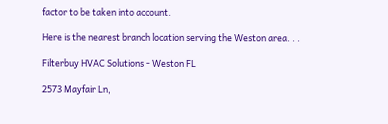factor to be taken into account.

Here is the nearest branch location serving the Weston area. . .

Filterbuy HVAC Solutions - Weston FL

2573 Mayfair Ln,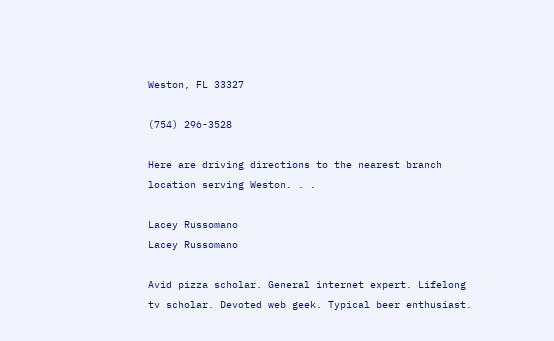Weston, FL 33327

(754) 296-3528

Here are driving directions to the nearest branch location serving Weston. . .

Lacey Russomano
Lacey Russomano

Avid pizza scholar. General internet expert. Lifelong tv scholar. Devoted web geek. Typical beer enthusiast.